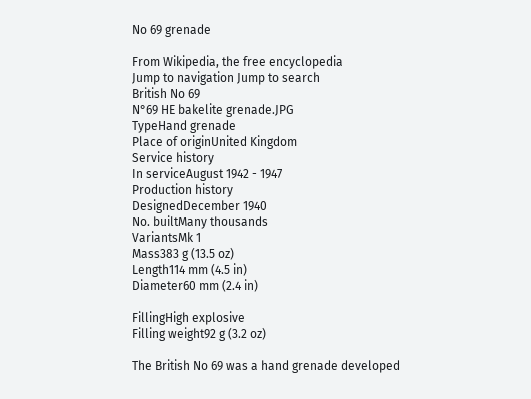No 69 grenade

From Wikipedia, the free encyclopedia
Jump to navigation Jump to search
British No 69
N°69 HE bakelite grenade.JPG
TypeHand grenade
Place of originUnited Kingdom
Service history
In serviceAugust 1942 - 1947
Production history
DesignedDecember 1940
No. builtMany thousands
VariantsMk 1
Mass383 g (13.5 oz)
Length114 mm (4.5 in)
Diameter60 mm (2.4 in)

FillingHigh explosive
Filling weight92 g (3.2 oz)

The British No 69 was a hand grenade developed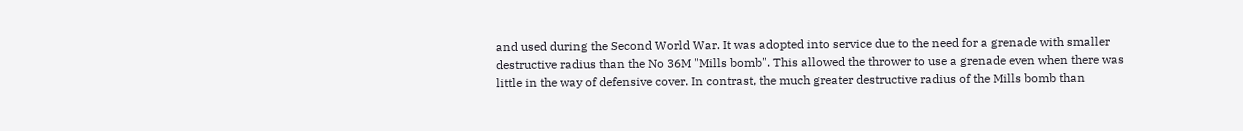and used during the Second World War. It was adopted into service due to the need for a grenade with smaller destructive radius than the No 36M "Mills bomb". This allowed the thrower to use a grenade even when there was little in the way of defensive cover. In contrast, the much greater destructive radius of the Mills bomb than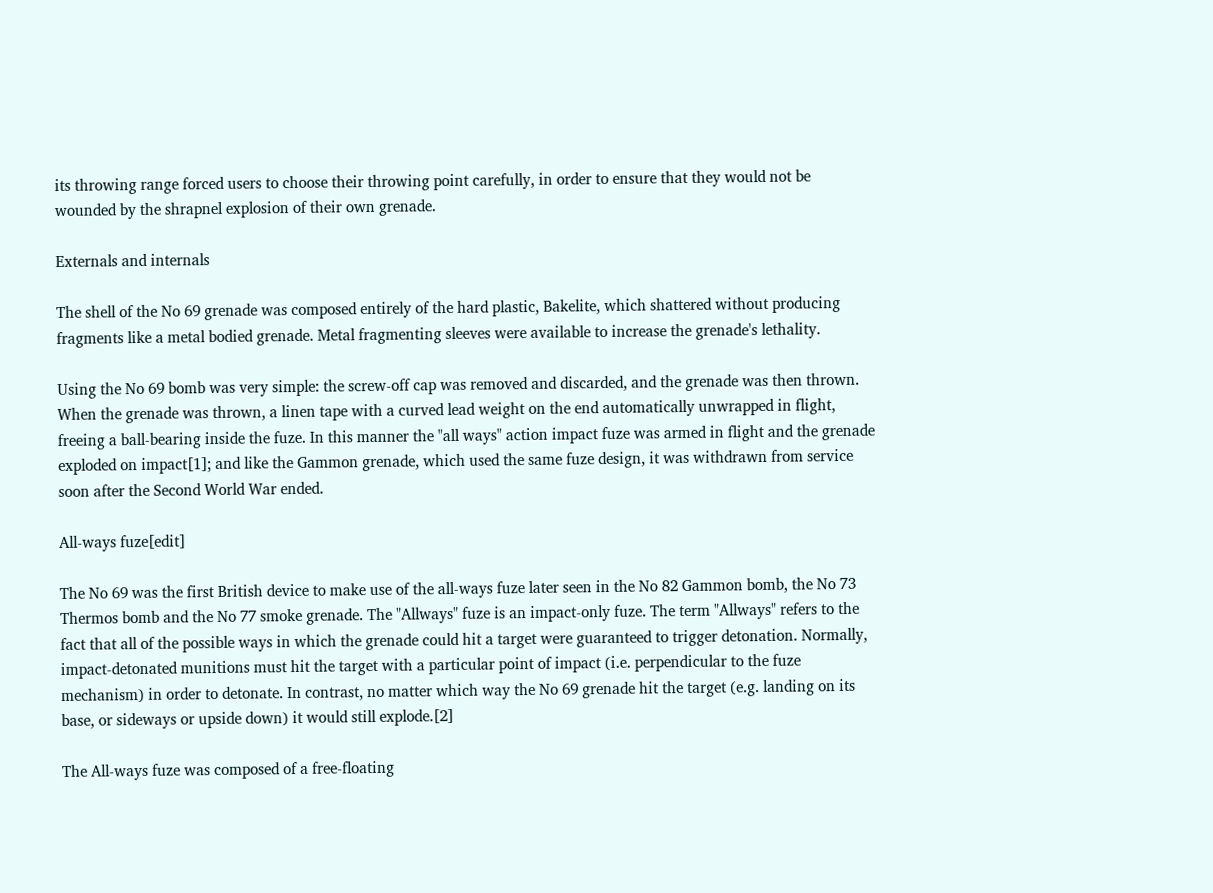its throwing range forced users to choose their throwing point carefully, in order to ensure that they would not be wounded by the shrapnel explosion of their own grenade.

Externals and internals

The shell of the No 69 grenade was composed entirely of the hard plastic, Bakelite, which shattered without producing fragments like a metal bodied grenade. Metal fragmenting sleeves were available to increase the grenade's lethality.

Using the No 69 bomb was very simple: the screw-off cap was removed and discarded, and the grenade was then thrown. When the grenade was thrown, a linen tape with a curved lead weight on the end automatically unwrapped in flight, freeing a ball-bearing inside the fuze. In this manner the "all ways" action impact fuze was armed in flight and the grenade exploded on impact[1]; and like the Gammon grenade, which used the same fuze design, it was withdrawn from service soon after the Second World War ended.

All-ways fuze[edit]

The No 69 was the first British device to make use of the all-ways fuze later seen in the No 82 Gammon bomb, the No 73 Thermos bomb and the No 77 smoke grenade. The "Allways" fuze is an impact-only fuze. The term "Allways" refers to the fact that all of the possible ways in which the grenade could hit a target were guaranteed to trigger detonation. Normally, impact-detonated munitions must hit the target with a particular point of impact (i.e. perpendicular to the fuze mechanism) in order to detonate. In contrast, no matter which way the No 69 grenade hit the target (e.g. landing on its base, or sideways or upside down) it would still explode.[2]

The All-ways fuze was composed of a free-floating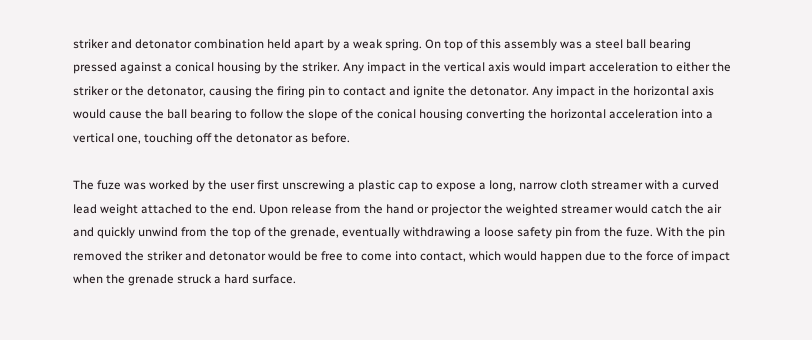striker and detonator combination held apart by a weak spring. On top of this assembly was a steel ball bearing pressed against a conical housing by the striker. Any impact in the vertical axis would impart acceleration to either the striker or the detonator, causing the firing pin to contact and ignite the detonator. Any impact in the horizontal axis would cause the ball bearing to follow the slope of the conical housing converting the horizontal acceleration into a vertical one, touching off the detonator as before.

The fuze was worked by the user first unscrewing a plastic cap to expose a long, narrow cloth streamer with a curved lead weight attached to the end. Upon release from the hand or projector the weighted streamer would catch the air and quickly unwind from the top of the grenade, eventually withdrawing a loose safety pin from the fuze. With the pin removed the striker and detonator would be free to come into contact, which would happen due to the force of impact when the grenade struck a hard surface.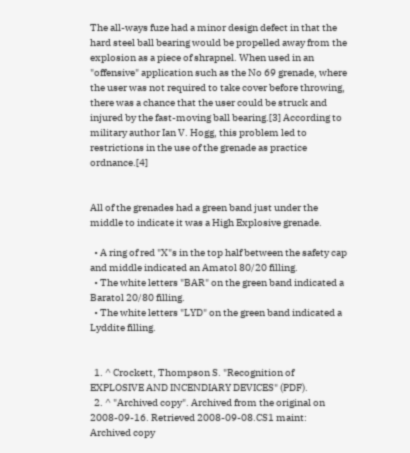The all-ways fuze had a minor design defect in that the hard steel ball bearing would be propelled away from the explosion as a piece of shrapnel. When used in an "offensive" application such as the No 69 grenade, where the user was not required to take cover before throwing, there was a chance that the user could be struck and injured by the fast-moving ball bearing.[3] According to military author Ian V. Hogg, this problem led to restrictions in the use of the grenade as practice ordnance.[4]


All of the grenades had a green band just under the middle to indicate it was a High Explosive grenade.

  • A ring of red "X"s in the top half between the safety cap and middle indicated an Amatol 80/20 filling.
  • The white letters "BAR" on the green band indicated a Baratol 20/80 filling.
  • The white letters "LYD" on the green band indicated a Lyddite filling.


  1. ^ Crockett, Thompson S. "Recognition of EXPLOSIVE AND INCENDIARY DEVICES" (PDF).
  2. ^ "Archived copy". Archived from the original on 2008-09-16. Retrieved 2008-09-08.CS1 maint: Archived copy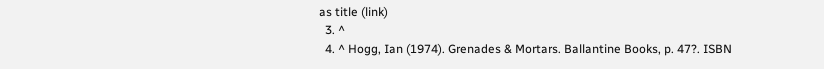as title (link)
  3. ^
  4. ^ Hogg, Ian (1974). Grenades & Mortars. Ballantine Books, p. 47?. ISBN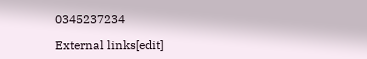0345237234

External links[edit]